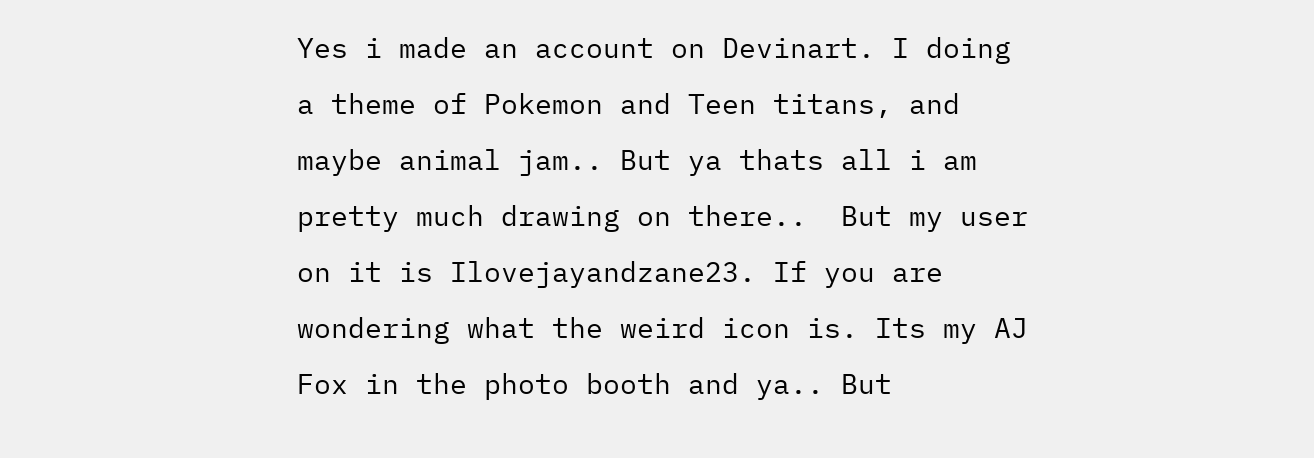Yes i made an account on Devinart. I doing a theme of Pokemon and Teen titans, and maybe animal jam.. But ya thats all i am pretty much drawing on there..  But my user on it is Ilovejayandzane23. If you are wondering what the weird icon is. Its my AJ Fox in the photo booth and ya.. But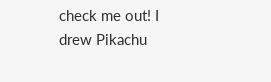check me out! I drew Pikachu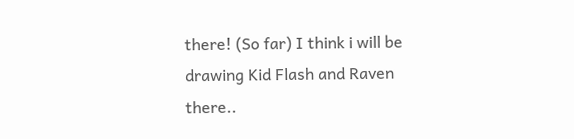there! (So far) I think i will be drawing Kid Flash and Raven there..